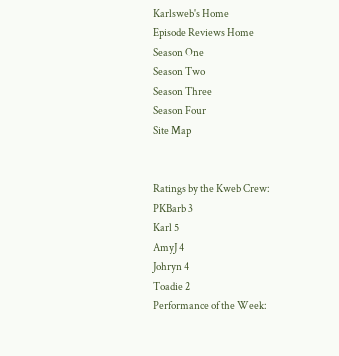Karlsweb's Home
Episode Reviews Home
Season One
Season Two
Season Three
Season Four
Site Map


Ratings by the Kweb Crew:
PKBarb 3
Karl 5
AmyJ 4
Johryn 4
Toadie 2
Performance of the Week: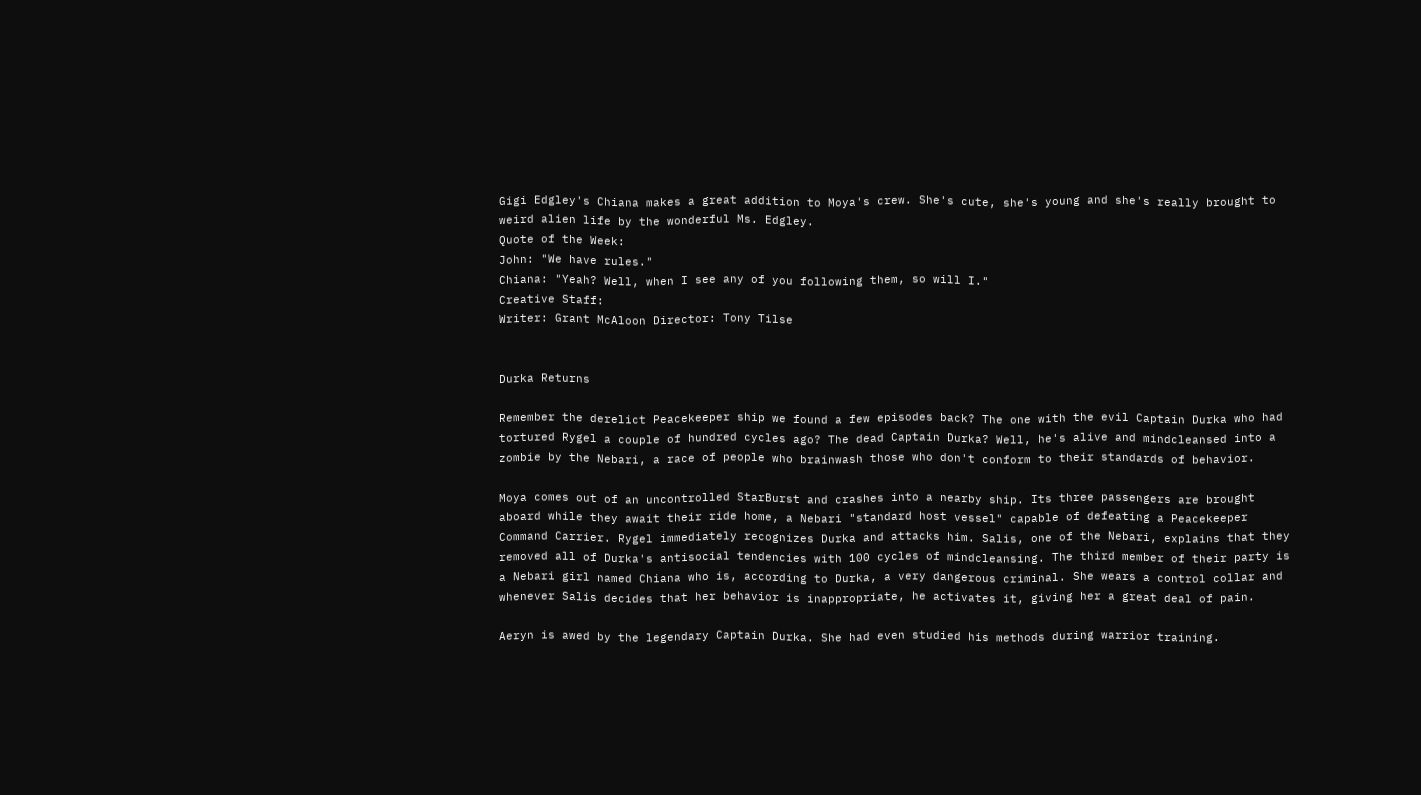Gigi Edgley's Chiana makes a great addition to Moya's crew. She's cute, she's young and she's really brought to weird alien life by the wonderful Ms. Edgley.
Quote of the Week:
John: "We have rules."
Chiana: "Yeah? Well, when I see any of you following them, so will I."
Creative Staff:
Writer: Grant McAloon Director: Tony Tilse


Durka Returns

Remember the derelict Peacekeeper ship we found a few episodes back? The one with the evil Captain Durka who had tortured Rygel a couple of hundred cycles ago? The dead Captain Durka? Well, he's alive and mindcleansed into a zombie by the Nebari, a race of people who brainwash those who don't conform to their standards of behavior.

Moya comes out of an uncontrolled StarBurst and crashes into a nearby ship. Its three passengers are brought aboard while they await their ride home, a Nebari "standard host vessel" capable of defeating a Peacekeeper Command Carrier. Rygel immediately recognizes Durka and attacks him. Salis, one of the Nebari, explains that they removed all of Durka's antisocial tendencies with 100 cycles of mindcleansing. The third member of their party is a Nebari girl named Chiana who is, according to Durka, a very dangerous criminal. She wears a control collar and whenever Salis decides that her behavior is inappropriate, he activates it, giving her a great deal of pain.

Aeryn is awed by the legendary Captain Durka. She had even studied his methods during warrior training.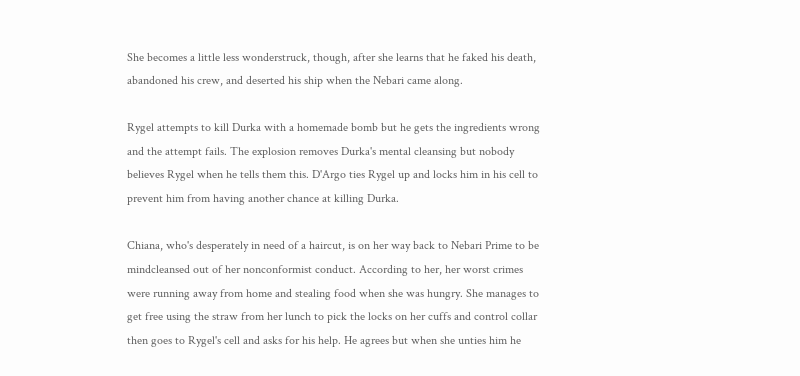She becomes a little less wonderstruck, though, after she learns that he faked his death, abandoned his crew, and deserted his ship when the Nebari came along.

Rygel attempts to kill Durka with a homemade bomb but he gets the ingredients wrong and the attempt fails. The explosion removes Durka's mental cleansing but nobody believes Rygel when he tells them this. D'Argo ties Rygel up and locks him in his cell to prevent him from having another chance at killing Durka.

Chiana, who's desperately in need of a haircut, is on her way back to Nebari Prime to be mindcleansed out of her nonconformist conduct. According to her, her worst crimes were running away from home and stealing food when she was hungry. She manages to get free using the straw from her lunch to pick the locks on her cuffs and control collar then goes to Rygel's cell and asks for his help. He agrees but when she unties him he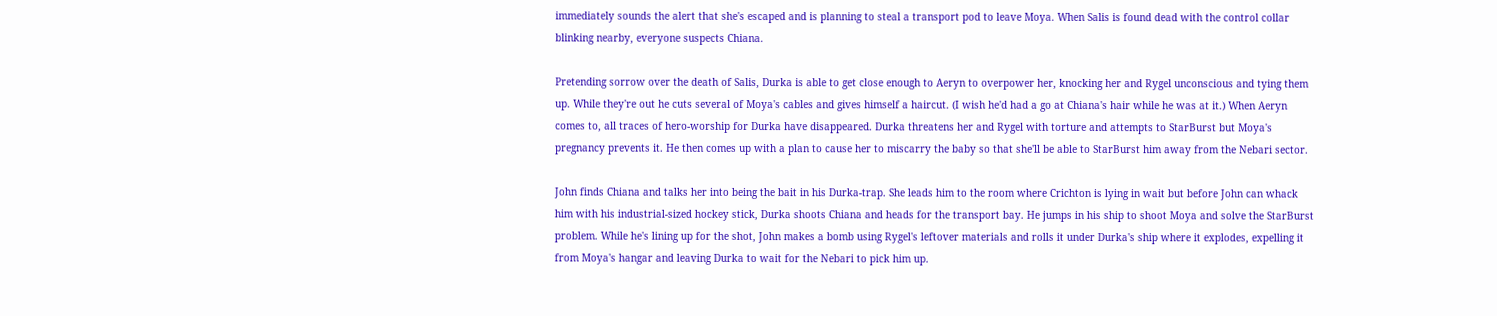immediately sounds the alert that she's escaped and is planning to steal a transport pod to leave Moya. When Salis is found dead with the control collar blinking nearby, everyone suspects Chiana.

Pretending sorrow over the death of Salis, Durka is able to get close enough to Aeryn to overpower her, knocking her and Rygel unconscious and tying them up. While they're out he cuts several of Moya's cables and gives himself a haircut. (I wish he'd had a go at Chiana's hair while he was at it.) When Aeryn comes to, all traces of hero-worship for Durka have disappeared. Durka threatens her and Rygel with torture and attempts to StarBurst but Moya's pregnancy prevents it. He then comes up with a plan to cause her to miscarry the baby so that she'll be able to StarBurst him away from the Nebari sector.

John finds Chiana and talks her into being the bait in his Durka-trap. She leads him to the room where Crichton is lying in wait but before John can whack him with his industrial-sized hockey stick, Durka shoots Chiana and heads for the transport bay. He jumps in his ship to shoot Moya and solve the StarBurst problem. While he's lining up for the shot, John makes a bomb using Rygel's leftover materials and rolls it under Durka's ship where it explodes, expelling it from Moya's hangar and leaving Durka to wait for the Nebari to pick him up.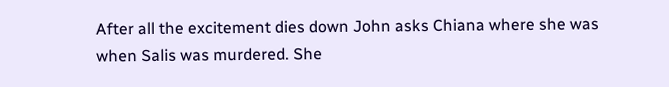After all the excitement dies down John asks Chiana where she was when Salis was murdered. She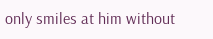only smiles at him without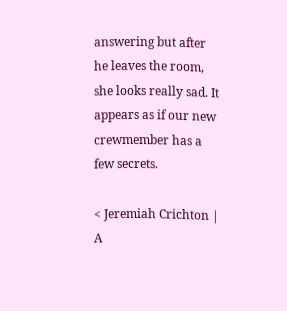answering but after he leaves the room, she looks really sad. It appears as if our new crewmember has a few secrets.

< Jeremiah Crichton | A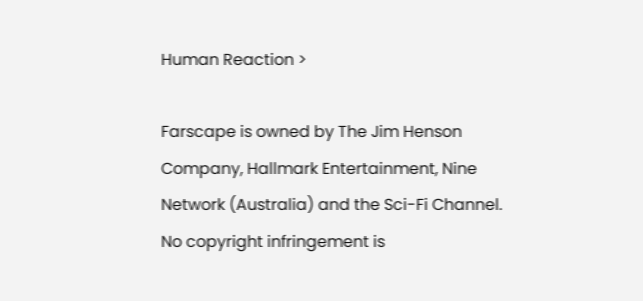Human Reaction >

Farscape is owned by The Jim Henson Company, Hallmark Entertainment, Nine Network (Australia) and the Sci-Fi Channel. No copyright infringement is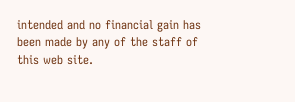intended and no financial gain has been made by any of the staff of this web site.